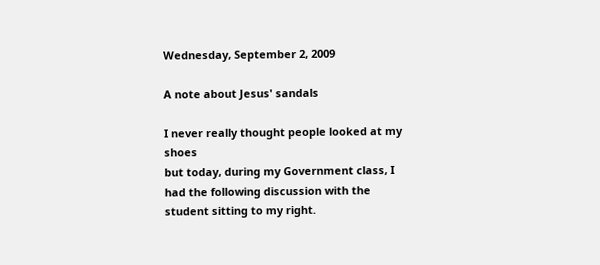Wednesday, September 2, 2009

A note about Jesus' sandals

I never really thought people looked at my shoes
but today, during my Government class, I had the following discussion with the student sitting to my right.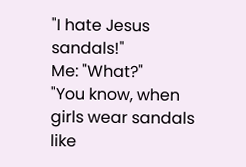"I hate Jesus sandals!"
Me: "What?"
"You know, when girls wear sandals like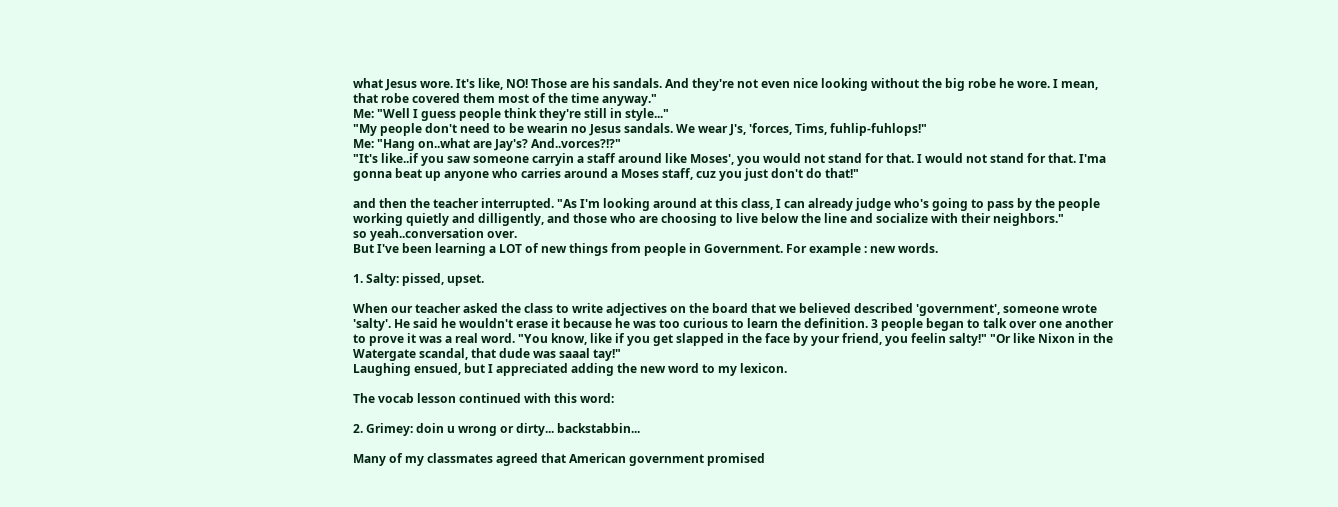what Jesus wore. It's like, NO! Those are his sandals. And they're not even nice looking without the big robe he wore. I mean, that robe covered them most of the time anyway."
Me: "Well I guess people think they're still in style..."
"My people don't need to be wearin no Jesus sandals. We wear J's, 'forces, Tims, fuhlip-fuhlops!"
Me: "Hang on..what are Jay's? And..vorces?!?"
"It's like..if you saw someone carryin a staff around like Moses', you would not stand for that. I would not stand for that. I'ma gonna beat up anyone who carries around a Moses staff, cuz you just don't do that!"

and then the teacher interrupted. "As I'm looking around at this class, I can already judge who's going to pass by the people working quietly and dilligently, and those who are choosing to live below the line and socialize with their neighbors."
so yeah..conversation over.
But I've been learning a LOT of new things from people in Government. For example : new words.

1. Salty: pissed, upset.

When our teacher asked the class to write adjectives on the board that we believed described 'government', someone wrote 'salty'. He said he wouldn't erase it because he was too curious to learn the definition. 3 people began to talk over one another to prove it was a real word. "You know, like if you get slapped in the face by your friend, you feelin salty!" "Or like Nixon in the Watergate scandal, that dude was saaal tay!"
Laughing ensued, but I appreciated adding the new word to my lexicon.

The vocab lesson continued with this word:

2. Grimey: doin u wrong or dirty... backstabbin...

Many of my classmates agreed that American government promised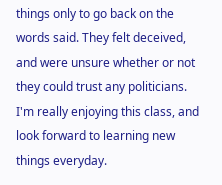things only to go back on the words said. They felt deceived, and were unsure whether or not they could trust any politicians.
I'm really enjoying this class, and look forward to learning new things everyday.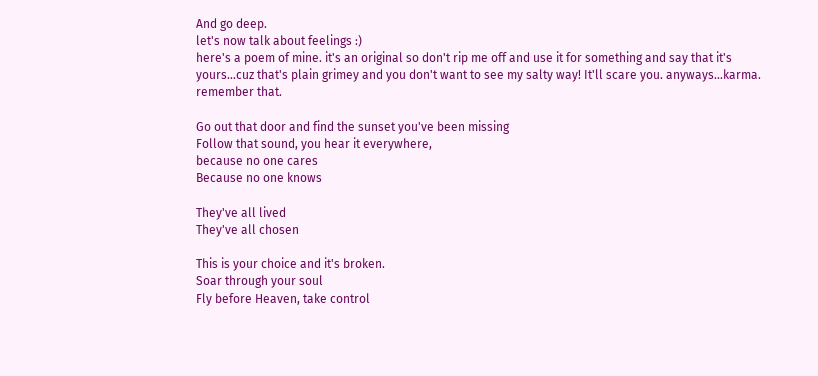And go deep.
let's now talk about feelings :)
here's a poem of mine. it's an original so don't rip me off and use it for something and say that it's yours...cuz that's plain grimey and you don't want to see my salty way! It'll scare you. anyways...karma. remember that.

Go out that door and find the sunset you've been missing
Follow that sound, you hear it everywhere,
because no one cares
Because no one knows

They've all lived
They've all chosen

This is your choice and it's broken.
Soar through your soul
Fly before Heaven, take control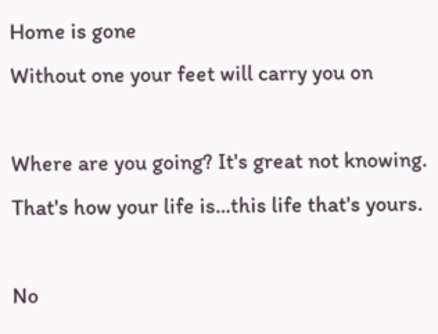Home is gone
Without one your feet will carry you on

Where are you going? It's great not knowing. That's how your life is...this life that's yours.

No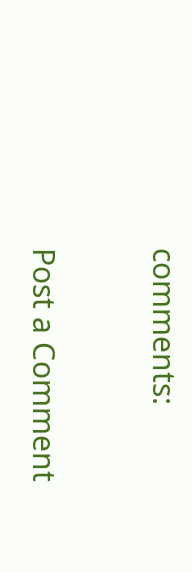comments:

Post a Comment